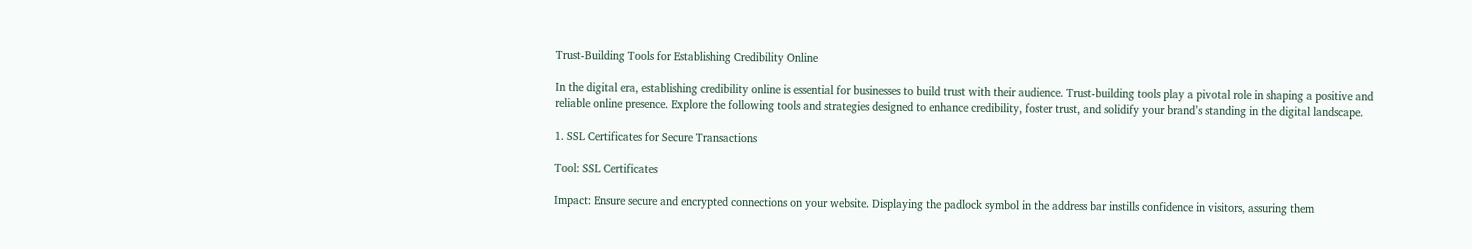Trust-Building Tools for Establishing Credibility Online

In the digital era, establishing credibility online is essential for businesses to build trust with their audience. Trust-building tools play a pivotal role in shaping a positive and reliable online presence. Explore the following tools and strategies designed to enhance credibility, foster trust, and solidify your brand’s standing in the digital landscape.

1. SSL Certificates for Secure Transactions

Tool: SSL Certificates

Impact: Ensure secure and encrypted connections on your website. Displaying the padlock symbol in the address bar instills confidence in visitors, assuring them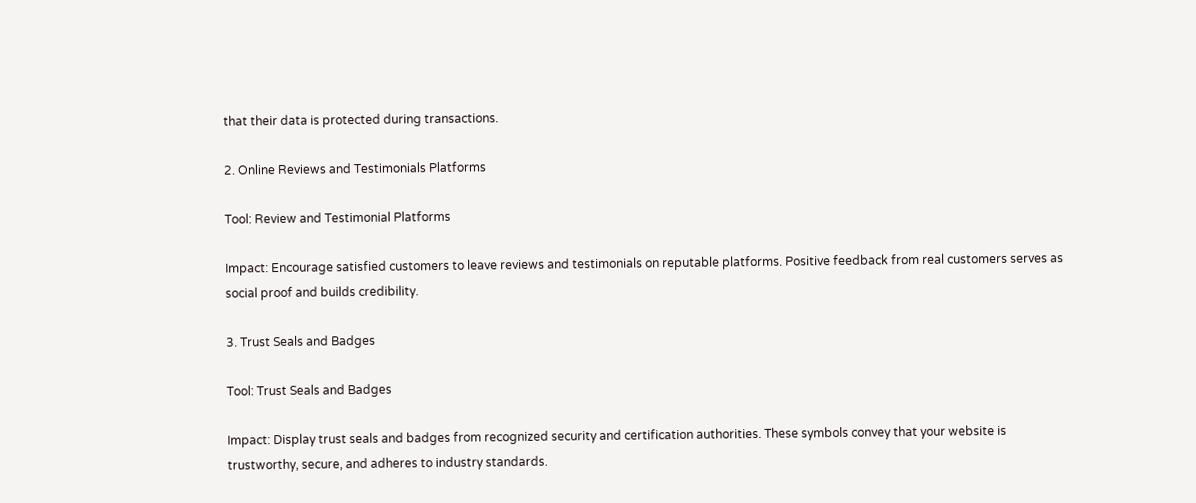that their data is protected during transactions.

2. Online Reviews and Testimonials Platforms

Tool: Review and Testimonial Platforms

Impact: Encourage satisfied customers to leave reviews and testimonials on reputable platforms. Positive feedback from real customers serves as social proof and builds credibility.

3. Trust Seals and Badges

Tool: Trust Seals and Badges

Impact: Display trust seals and badges from recognized security and certification authorities. These symbols convey that your website is trustworthy, secure, and adheres to industry standards.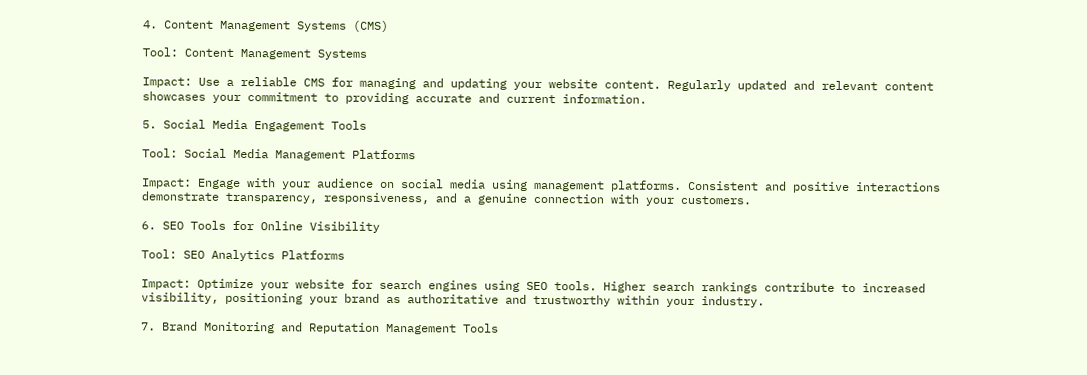4. Content Management Systems (CMS)

Tool: Content Management Systems

Impact: Use a reliable CMS for managing and updating your website content. Regularly updated and relevant content showcases your commitment to providing accurate and current information.

5. Social Media Engagement Tools

Tool: Social Media Management Platforms

Impact: Engage with your audience on social media using management platforms. Consistent and positive interactions demonstrate transparency, responsiveness, and a genuine connection with your customers.

6. SEO Tools for Online Visibility

Tool: SEO Analytics Platforms

Impact: Optimize your website for search engines using SEO tools. Higher search rankings contribute to increased visibility, positioning your brand as authoritative and trustworthy within your industry.

7. Brand Monitoring and Reputation Management Tools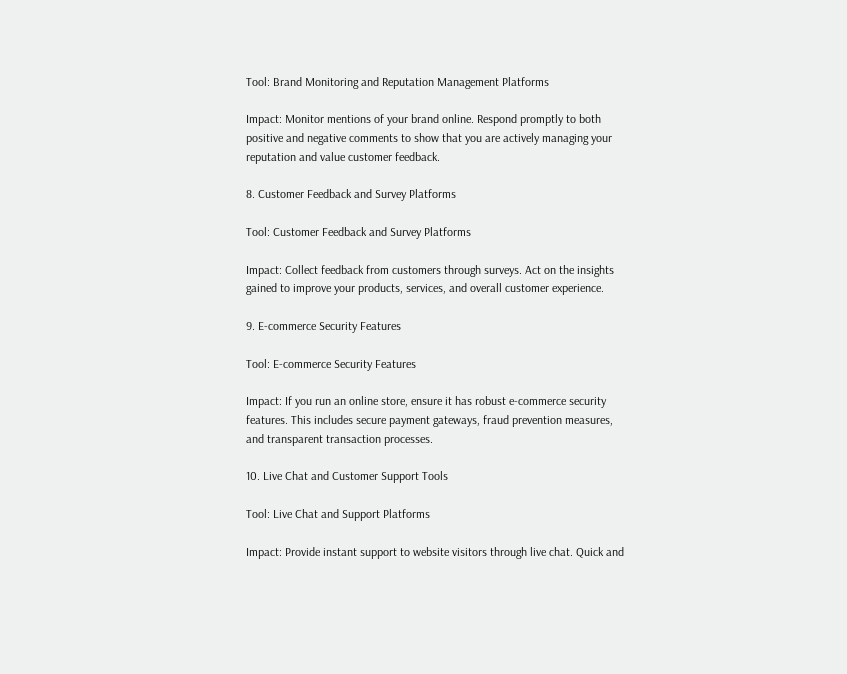Tool: Brand Monitoring and Reputation Management Platforms

Impact: Monitor mentions of your brand online. Respond promptly to both positive and negative comments to show that you are actively managing your reputation and value customer feedback.

8. Customer Feedback and Survey Platforms

Tool: Customer Feedback and Survey Platforms

Impact: Collect feedback from customers through surveys. Act on the insights gained to improve your products, services, and overall customer experience.

9. E-commerce Security Features

Tool: E-commerce Security Features

Impact: If you run an online store, ensure it has robust e-commerce security features. This includes secure payment gateways, fraud prevention measures, and transparent transaction processes.

10. Live Chat and Customer Support Tools

Tool: Live Chat and Support Platforms

Impact: Provide instant support to website visitors through live chat. Quick and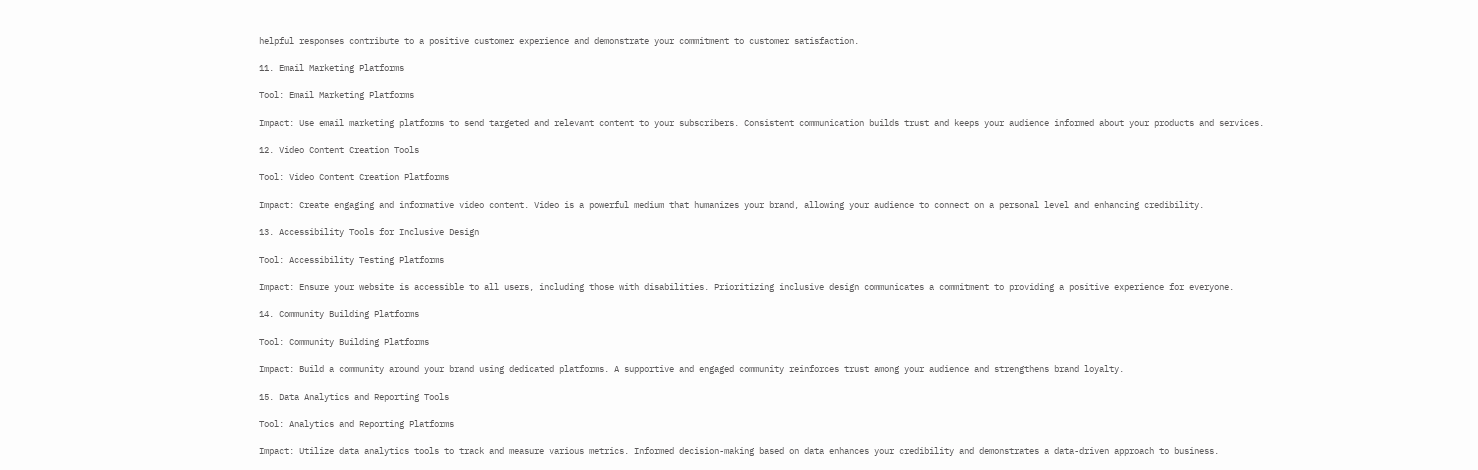helpful responses contribute to a positive customer experience and demonstrate your commitment to customer satisfaction.

11. Email Marketing Platforms

Tool: Email Marketing Platforms

Impact: Use email marketing platforms to send targeted and relevant content to your subscribers. Consistent communication builds trust and keeps your audience informed about your products and services.

12. Video Content Creation Tools

Tool: Video Content Creation Platforms

Impact: Create engaging and informative video content. Video is a powerful medium that humanizes your brand, allowing your audience to connect on a personal level and enhancing credibility.

13. Accessibility Tools for Inclusive Design

Tool: Accessibility Testing Platforms

Impact: Ensure your website is accessible to all users, including those with disabilities. Prioritizing inclusive design communicates a commitment to providing a positive experience for everyone.

14. Community Building Platforms

Tool: Community Building Platforms

Impact: Build a community around your brand using dedicated platforms. A supportive and engaged community reinforces trust among your audience and strengthens brand loyalty.

15. Data Analytics and Reporting Tools

Tool: Analytics and Reporting Platforms

Impact: Utilize data analytics tools to track and measure various metrics. Informed decision-making based on data enhances your credibility and demonstrates a data-driven approach to business.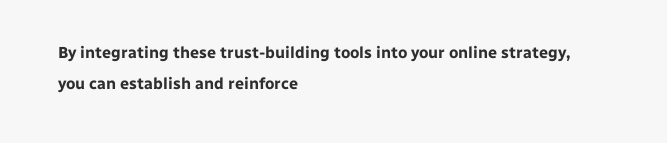By integrating these trust-building tools into your online strategy, you can establish and reinforce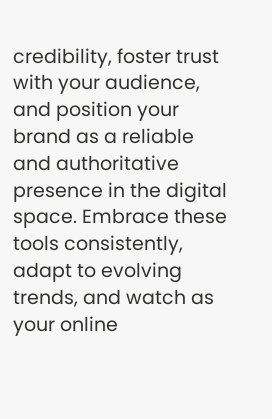credibility, foster trust with your audience, and position your brand as a reliable and authoritative presence in the digital space. Embrace these tools consistently, adapt to evolving trends, and watch as your online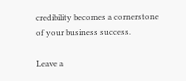credibility becomes a cornerstone of your business success.

Leave a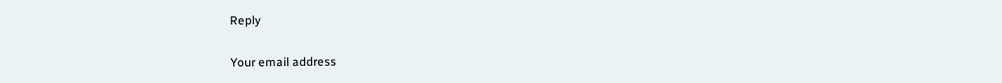Reply

Your email address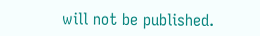will not be published.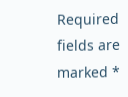Required fields are marked *